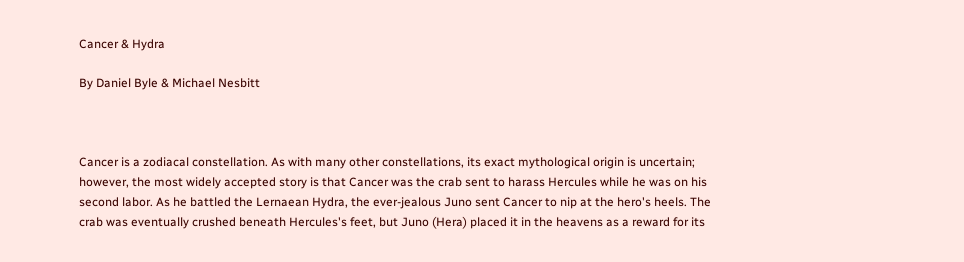Cancer & Hydra

By Daniel Byle & Michael Nesbitt



Cancer is a zodiacal constellation. As with many other constellations, its exact mythological origin is uncertain; however, the most widely accepted story is that Cancer was the crab sent to harass Hercules while he was on his second labor. As he battled the Lernaean Hydra, the ever-jealous Juno sent Cancer to nip at the hero's heels. The crab was eventually crushed beneath Hercules's feet, but Juno (Hera) placed it in the heavens as a reward for its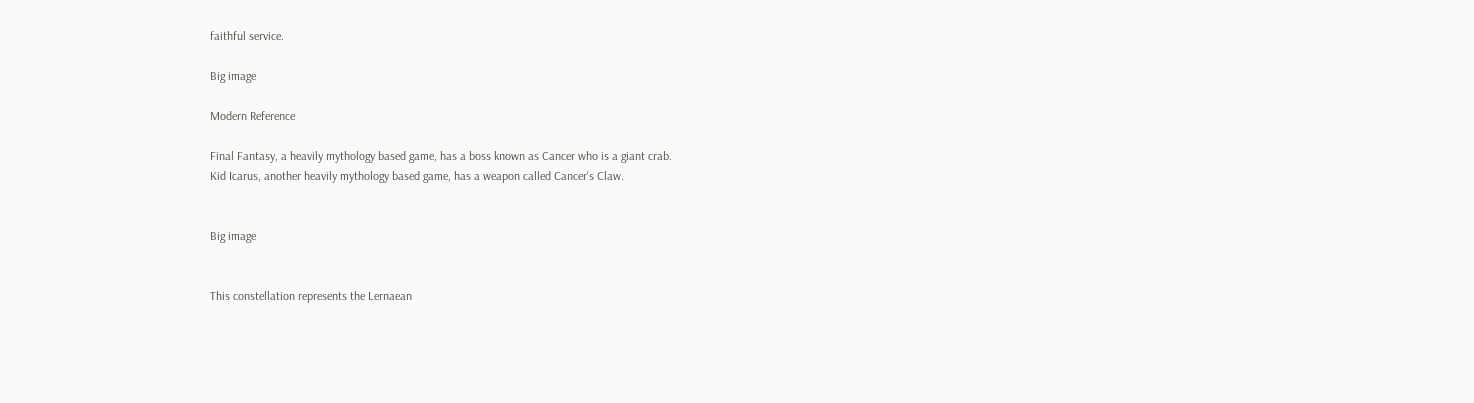faithful service.

Big image

Modern Reference

Final Fantasy, a heavily mythology based game, has a boss known as Cancer who is a giant crab.
Kid Icarus, another heavily mythology based game, has a weapon called Cancer's Claw.


Big image


This constellation represents the Lernaean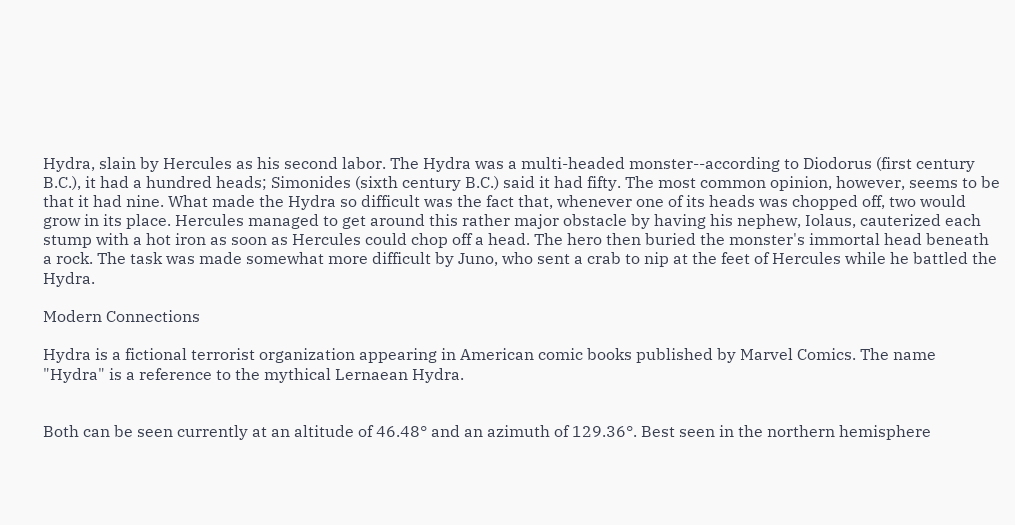Hydra, slain by Hercules as his second labor. The Hydra was a multi-headed monster--according to Diodorus (first century B.C.), it had a hundred heads; Simonides (sixth century B.C.) said it had fifty. The most common opinion, however, seems to be that it had nine. What made the Hydra so difficult was the fact that, whenever one of its heads was chopped off, two would grow in its place. Hercules managed to get around this rather major obstacle by having his nephew, Iolaus, cauterized each stump with a hot iron as soon as Hercules could chop off a head. The hero then buried the monster's immortal head beneath a rock. The task was made somewhat more difficult by Juno, who sent a crab to nip at the feet of Hercules while he battled the Hydra.

Modern Connections

Hydra is a fictional terrorist organization appearing in American comic books published by Marvel Comics. The name "Hydra" is a reference to the mythical Lernaean Hydra.


Both can be seen currently at an altitude of 46.48° and an azimuth of 129.36°. Best seen in the northern hemisphere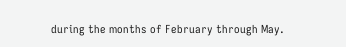during the months of February through May.